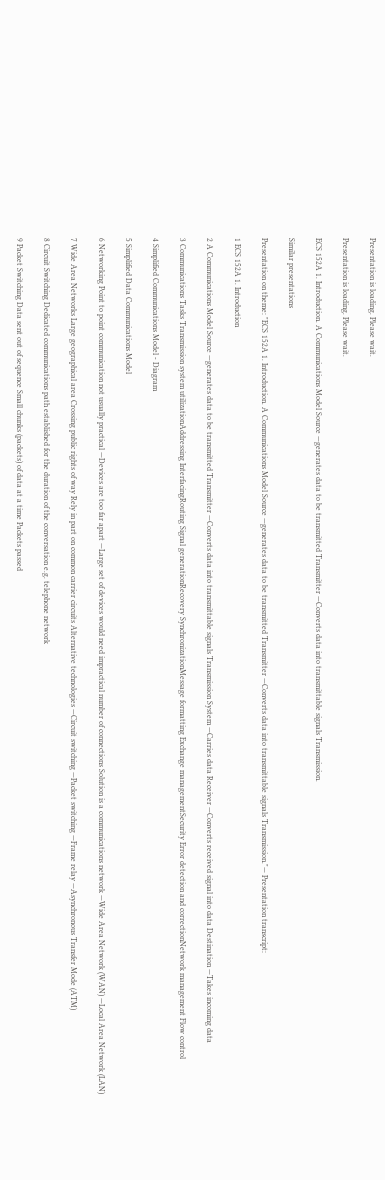Presentation is loading. Please wait.

Presentation is loading. Please wait.

ECS 152A 1. Introduction. A Communications Model Source —generates data to be transmitted Transmitter —Converts data into transmittable signals Transmission.

Similar presentations

Presentation on theme: "ECS 152A 1. Introduction. A Communications Model Source —generates data to be transmitted Transmitter —Converts data into transmittable signals Transmission."— Presentation transcript:

1 ECS 152A 1. Introduction

2 A Communications Model Source —generates data to be transmitted Transmitter —Converts data into transmittable signals Transmission System —Carries data Receiver —Converts received signal into data Destination —Takes incoming data

3 Communications Tasks Transmission system utilizationAddressing InterfacingRouting Signal generationRecovery SynchronizationMessage formatting Exchange managementSecurity Error detection and correctionNetwork management Flow control

4 Simplified Communications Model - Diagram

5 Simplified Data Communications Model

6 Networking Point to point communication not usually practical —Devices are too far apart —Large set of devices would need impractical number of connections Solution is a communications network —Wide Area Network (WAN) —Local Area Network (LAN)

7 Wide Area Networks Large geographical area Crossing public rights of way Rely in part on common carrier circuits Alternative technologies —Circuit switching —Packet switching —Frame relay —Asynchronous Transfer Mode (ATM)

8 Circuit Switching Dedicated communications path established for the duration of the conversation e.g. telephone network

9 Packet Switching Data sent out of sequence Small chunks (packets) of data at a time Packets passed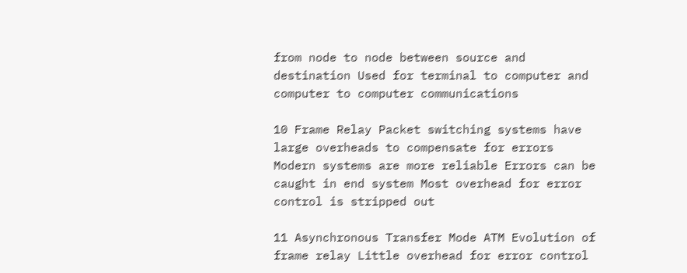from node to node between source and destination Used for terminal to computer and computer to computer communications

10 Frame Relay Packet switching systems have large overheads to compensate for errors Modern systems are more reliable Errors can be caught in end system Most overhead for error control is stripped out

11 Asynchronous Transfer Mode ATM Evolution of frame relay Little overhead for error control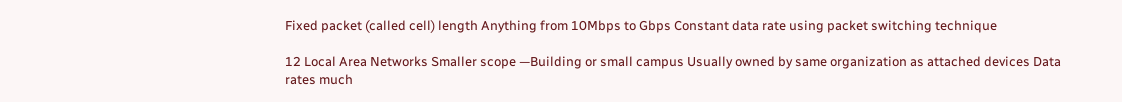Fixed packet (called cell) length Anything from 10Mbps to Gbps Constant data rate using packet switching technique

12 Local Area Networks Smaller scope —Building or small campus Usually owned by same organization as attached devices Data rates much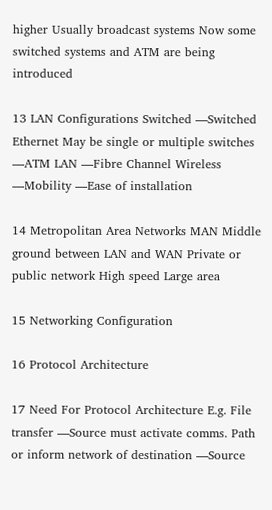higher Usually broadcast systems Now some switched systems and ATM are being introduced

13 LAN Configurations Switched —Switched Ethernet May be single or multiple switches —ATM LAN —Fibre Channel Wireless —Mobility —Ease of installation

14 Metropolitan Area Networks MAN Middle ground between LAN and WAN Private or public network High speed Large area

15 Networking Configuration

16 Protocol Architecture

17 Need For Protocol Architecture E.g. File transfer —Source must activate comms. Path or inform network of destination —Source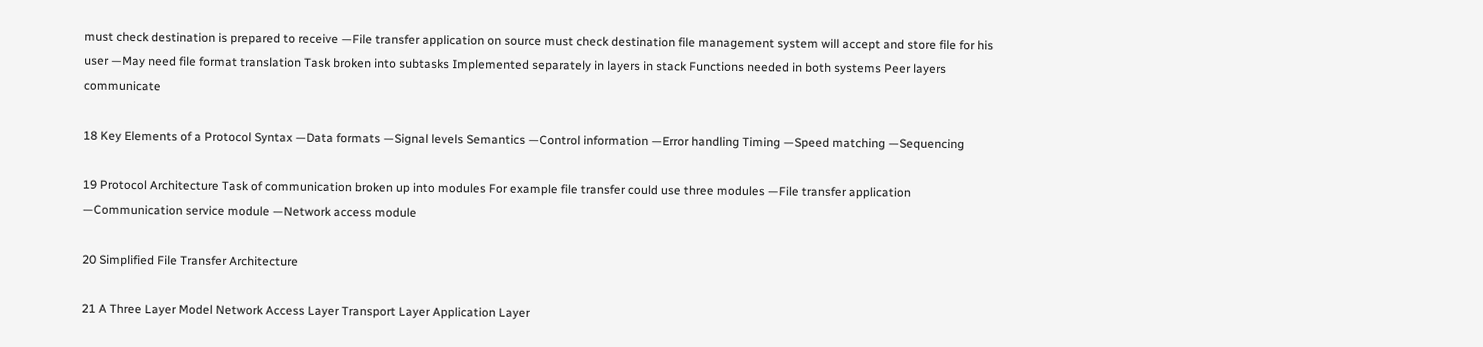must check destination is prepared to receive —File transfer application on source must check destination file management system will accept and store file for his user —May need file format translation Task broken into subtasks Implemented separately in layers in stack Functions needed in both systems Peer layers communicate

18 Key Elements of a Protocol Syntax —Data formats —Signal levels Semantics —Control information —Error handling Timing —Speed matching —Sequencing

19 Protocol Architecture Task of communication broken up into modules For example file transfer could use three modules —File transfer application —Communication service module —Network access module

20 Simplified File Transfer Architecture

21 A Three Layer Model Network Access Layer Transport Layer Application Layer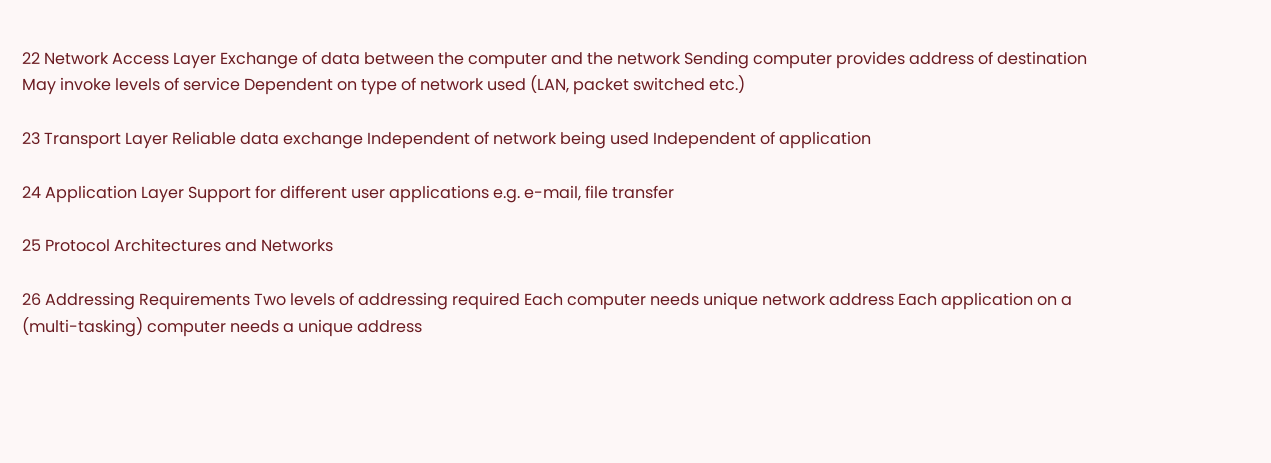22 Network Access Layer Exchange of data between the computer and the network Sending computer provides address of destination May invoke levels of service Dependent on type of network used (LAN, packet switched etc.)

23 Transport Layer Reliable data exchange Independent of network being used Independent of application

24 Application Layer Support for different user applications e.g. e-mail, file transfer

25 Protocol Architectures and Networks

26 Addressing Requirements Two levels of addressing required Each computer needs unique network address Each application on a (multi-tasking) computer needs a unique address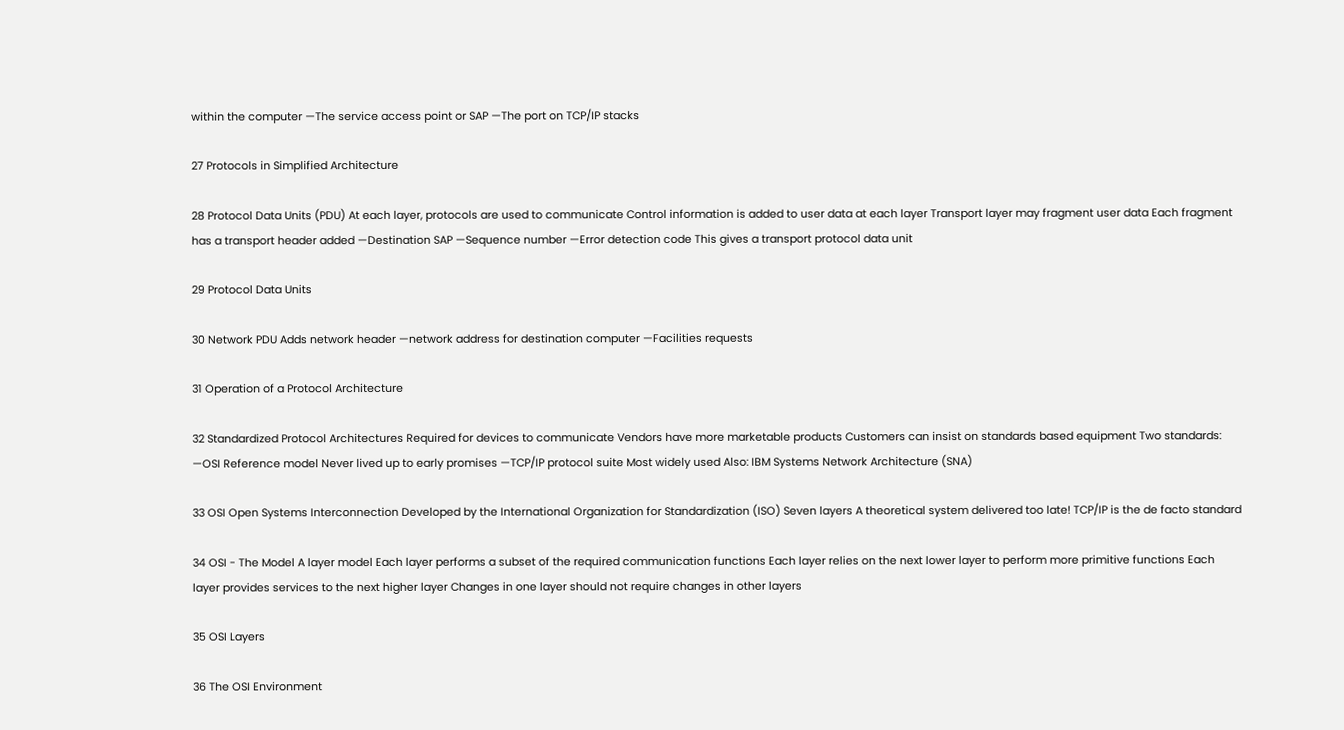within the computer —The service access point or SAP —The port on TCP/IP stacks

27 Protocols in Simplified Architecture

28 Protocol Data Units (PDU) At each layer, protocols are used to communicate Control information is added to user data at each layer Transport layer may fragment user data Each fragment has a transport header added —Destination SAP —Sequence number —Error detection code This gives a transport protocol data unit

29 Protocol Data Units

30 Network PDU Adds network header —network address for destination computer —Facilities requests

31 Operation of a Protocol Architecture

32 Standardized Protocol Architectures Required for devices to communicate Vendors have more marketable products Customers can insist on standards based equipment Two standards: —OSI Reference model Never lived up to early promises —TCP/IP protocol suite Most widely used Also: IBM Systems Network Architecture (SNA)

33 OSI Open Systems Interconnection Developed by the International Organization for Standardization (ISO) Seven layers A theoretical system delivered too late! TCP/IP is the de facto standard

34 OSI - The Model A layer model Each layer performs a subset of the required communication functions Each layer relies on the next lower layer to perform more primitive functions Each layer provides services to the next higher layer Changes in one layer should not require changes in other layers

35 OSI Layers

36 The OSI Environment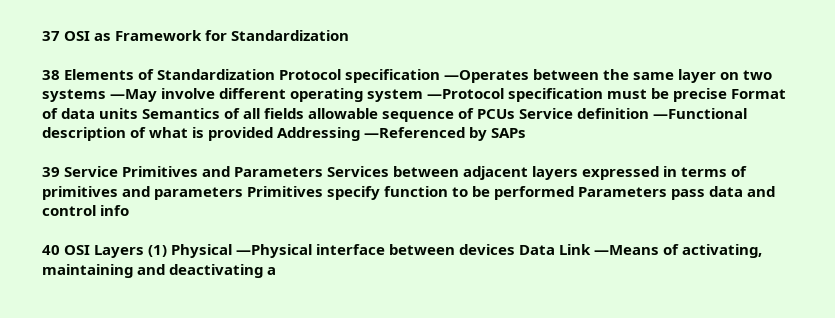37 OSI as Framework for Standardization

38 Elements of Standardization Protocol specification —Operates between the same layer on two systems —May involve different operating system —Protocol specification must be precise Format of data units Semantics of all fields allowable sequence of PCUs Service definition —Functional description of what is provided Addressing —Referenced by SAPs

39 Service Primitives and Parameters Services between adjacent layers expressed in terms of primitives and parameters Primitives specify function to be performed Parameters pass data and control info

40 OSI Layers (1) Physical —Physical interface between devices Data Link —Means of activating, maintaining and deactivating a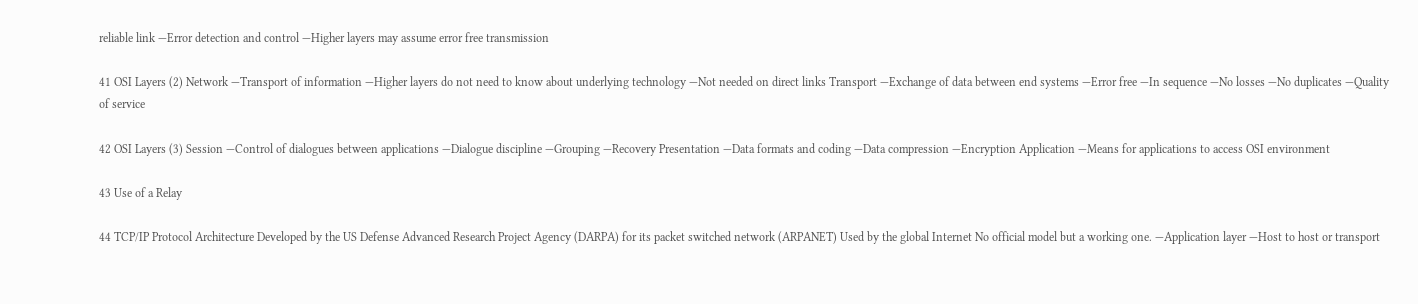reliable link —Error detection and control —Higher layers may assume error free transmission

41 OSI Layers (2) Network —Transport of information —Higher layers do not need to know about underlying technology —Not needed on direct links Transport —Exchange of data between end systems —Error free —In sequence —No losses —No duplicates —Quality of service

42 OSI Layers (3) Session —Control of dialogues between applications —Dialogue discipline —Grouping —Recovery Presentation —Data formats and coding —Data compression —Encryption Application —Means for applications to access OSI environment

43 Use of a Relay

44 TCP/IP Protocol Architecture Developed by the US Defense Advanced Research Project Agency (DARPA) for its packet switched network (ARPANET) Used by the global Internet No official model but a working one. —Application layer —Host to host or transport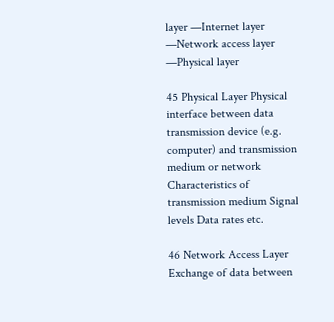layer —Internet layer —Network access layer —Physical layer

45 Physical Layer Physical interface between data transmission device (e.g. computer) and transmission medium or network Characteristics of transmission medium Signal levels Data rates etc.

46 Network Access Layer Exchange of data between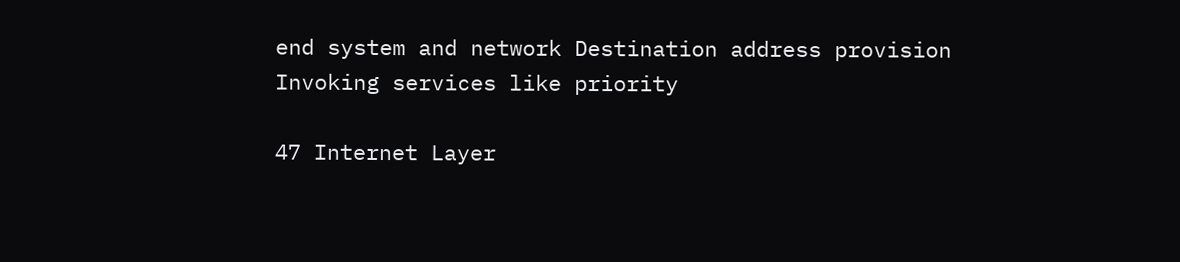end system and network Destination address provision Invoking services like priority

47 Internet Layer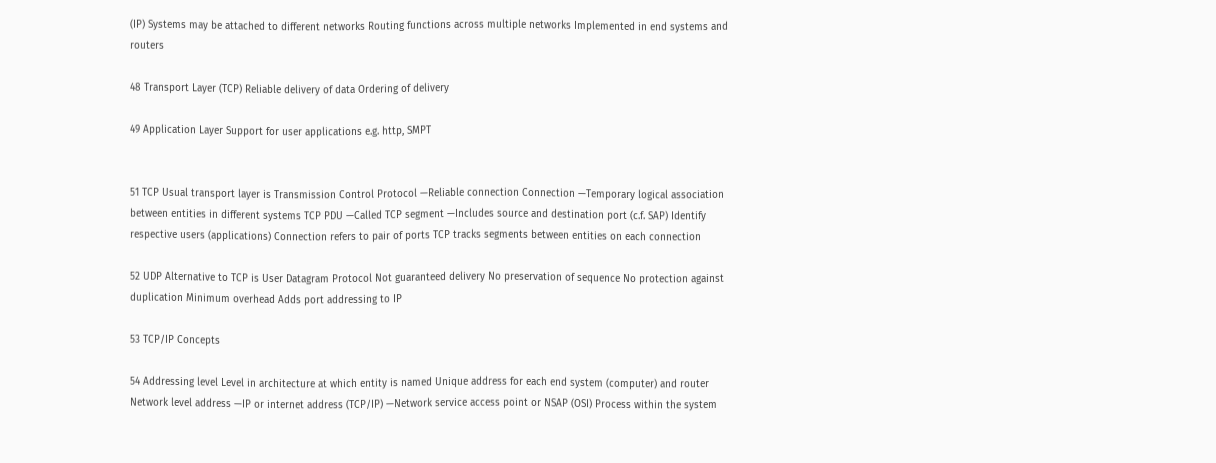(IP) Systems may be attached to different networks Routing functions across multiple networks Implemented in end systems and routers

48 Transport Layer (TCP) Reliable delivery of data Ordering of delivery

49 Application Layer Support for user applications e.g. http, SMPT


51 TCP Usual transport layer is Transmission Control Protocol —Reliable connection Connection —Temporary logical association between entities in different systems TCP PDU —Called TCP segment —Includes source and destination port (c.f. SAP) Identify respective users (applications) Connection refers to pair of ports TCP tracks segments between entities on each connection

52 UDP Alternative to TCP is User Datagram Protocol Not guaranteed delivery No preservation of sequence No protection against duplication Minimum overhead Adds port addressing to IP

53 TCP/IP Concepts

54 Addressing level Level in architecture at which entity is named Unique address for each end system (computer) and router Network level address —IP or internet address (TCP/IP) —Network service access point or NSAP (OSI) Process within the system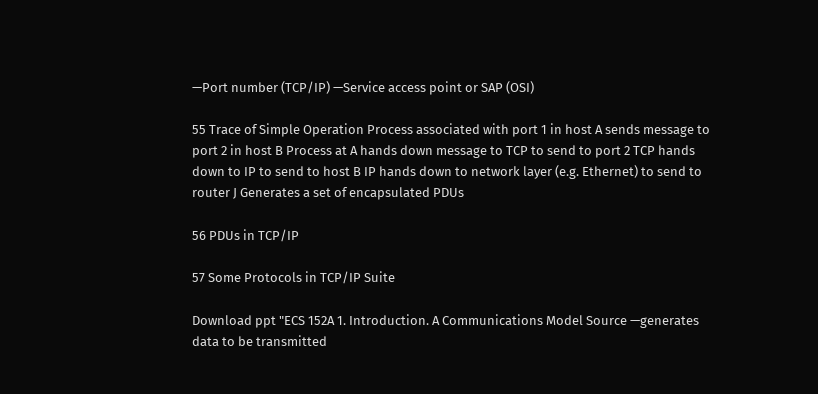—Port number (TCP/IP) —Service access point or SAP (OSI)

55 Trace of Simple Operation Process associated with port 1 in host A sends message to port 2 in host B Process at A hands down message to TCP to send to port 2 TCP hands down to IP to send to host B IP hands down to network layer (e.g. Ethernet) to send to router J Generates a set of encapsulated PDUs

56 PDUs in TCP/IP

57 Some Protocols in TCP/IP Suite

Download ppt "ECS 152A 1. Introduction. A Communications Model Source —generates data to be transmitted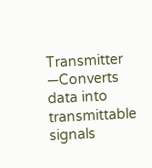Transmitter —Converts data into transmittable signals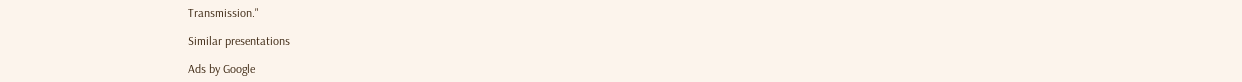Transmission."

Similar presentations

Ads by Google